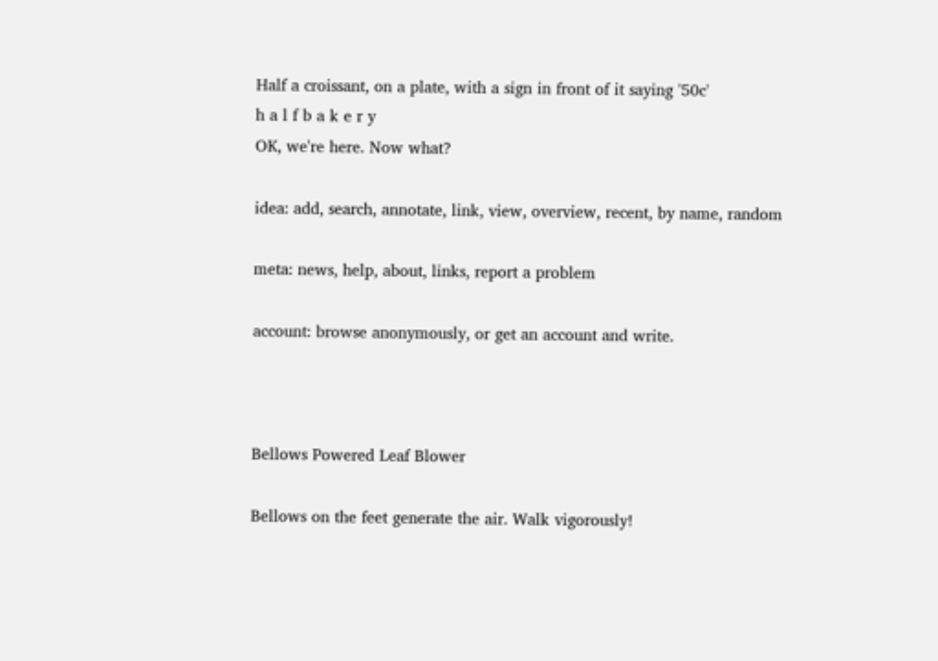Half a croissant, on a plate, with a sign in front of it saying '50c'
h a l f b a k e r y
OK, we're here. Now what?

idea: add, search, annotate, link, view, overview, recent, by name, random

meta: news, help, about, links, report a problem

account: browse anonymously, or get an account and write.



Bellows Powered Leaf Blower

Bellows on the feet generate the air. Walk vigorously!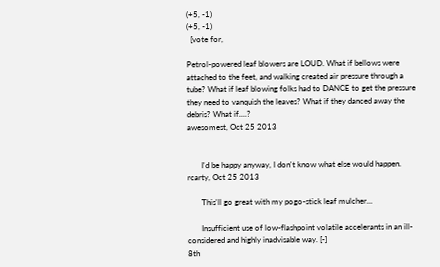(+5, -1)
(+5, -1)
  [vote for,

Petrol-powered leaf blowers are LOUD. What if bellows were attached to the feet, and walking created air pressure through a tube? What if leaf blowing folks had to DANCE to get the pressure they need to vanquish the leaves? What if they danced away the debris? What if....?
awesomest, Oct 25 2013


       I'd be happy anyway, I don't know what else would happen.
rcarty, Oct 25 2013

       This'll go great with my pogo-stick leaf mulcher...

       Insufficient use of low-flashpoint volatile accelerants in an ill-considered and highly inadvisable way. [-]
8th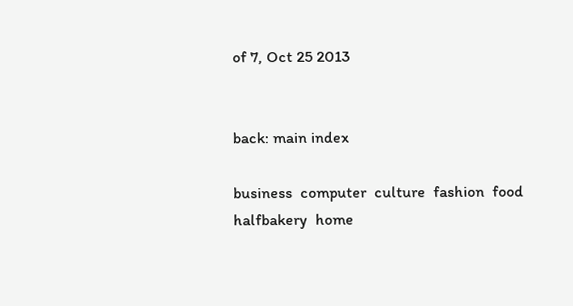of 7, Oct 25 2013


back: main index

business  computer  culture  fashion  food  halfbakery  home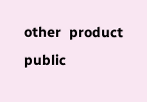other  product  public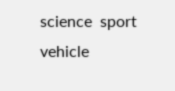science  sport  vehicle